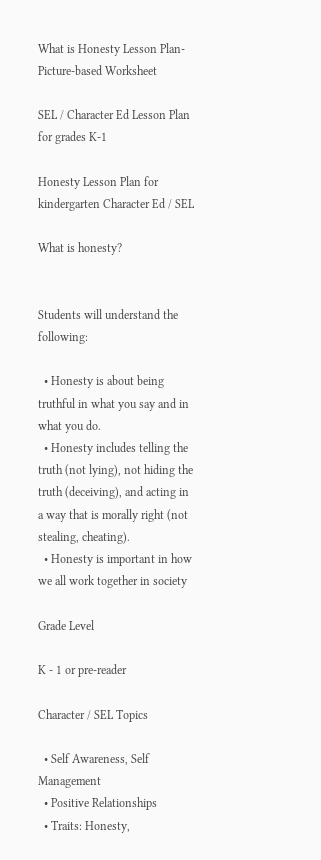What is Honesty Lesson Plan- Picture-based Worksheet

SEL / Character Ed Lesson Plan for grades K-1

Honesty Lesson Plan for kindergarten Character Ed / SEL

What is honesty?


Students will understand the following:

  • Honesty is about being truthful in what you say and in what you do.
  • Honesty includes telling the truth (not lying), not hiding the truth (deceiving), and acting in a way that is morally right (not stealing, cheating).
  • Honesty is important in how we all work together in society

Grade Level

K - 1 or pre-reader

Character / SEL Topics

  • Self Awareness, Self Management
  • Positive Relationships
  • Traits: Honesty,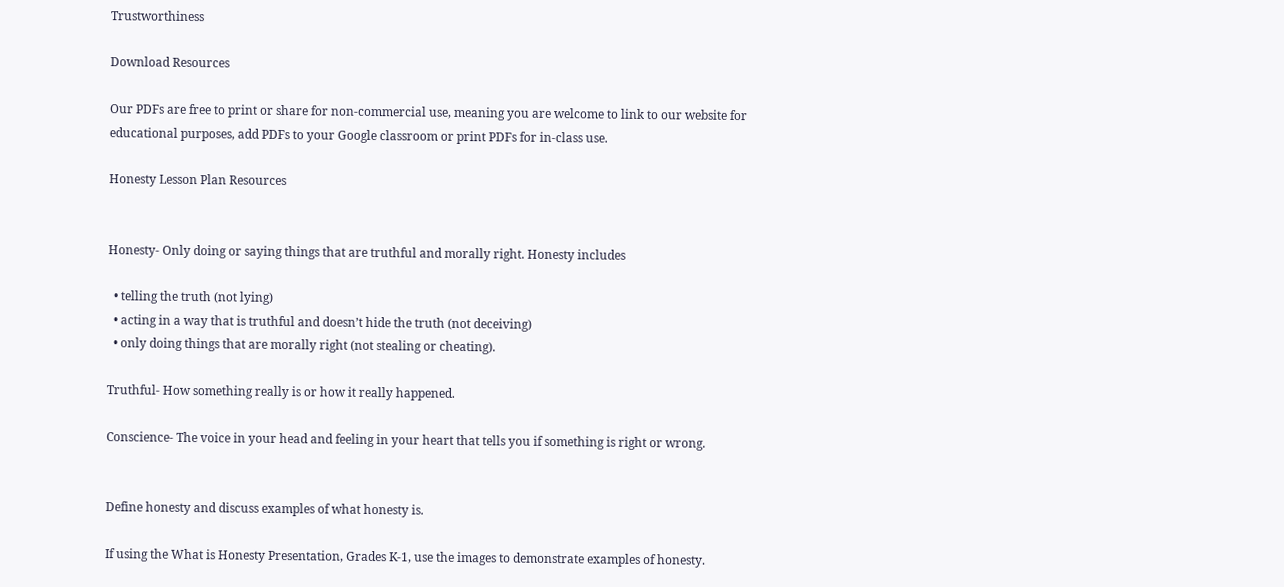Trustworthiness

Download Resources

Our PDFs are free to print or share for non-commercial use, meaning you are welcome to link to our website for educational purposes, add PDFs to your Google classroom or print PDFs for in-class use.

Honesty Lesson Plan Resources


Honesty- Only doing or saying things that are truthful and morally right. Honesty includes

  • telling the truth (not lying)
  • acting in a way that is truthful and doesn’t hide the truth (not deceiving)
  • only doing things that are morally right (not stealing or cheating).

Truthful- How something really is or how it really happened.

Conscience- The voice in your head and feeling in your heart that tells you if something is right or wrong.


Define honesty and discuss examples of what honesty is.

If using the What is Honesty Presentation, Grades K-1, use the images to demonstrate examples of honesty.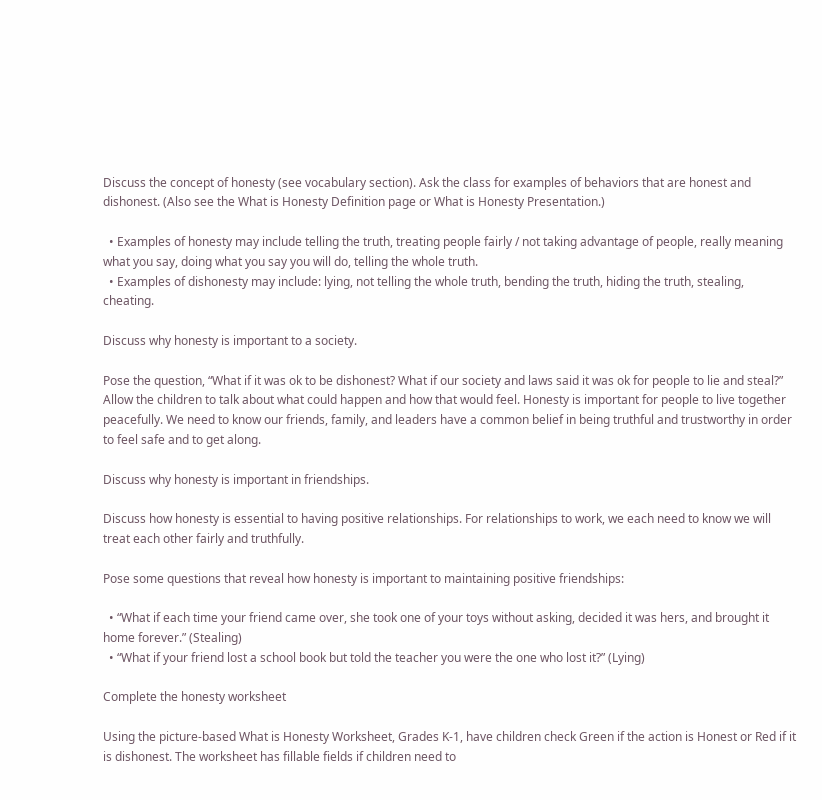Discuss the concept of honesty (see vocabulary section). Ask the class for examples of behaviors that are honest and dishonest. (Also see the What is Honesty Definition page or What is Honesty Presentation.)

  • Examples of honesty may include telling the truth, treating people fairly / not taking advantage of people, really meaning what you say, doing what you say you will do, telling the whole truth.
  • Examples of dishonesty may include: lying, not telling the whole truth, bending the truth, hiding the truth, stealing, cheating.

Discuss why honesty is important to a society.

Pose the question, “What if it was ok to be dishonest? What if our society and laws said it was ok for people to lie and steal?” Allow the children to talk about what could happen and how that would feel. Honesty is important for people to live together peacefully. We need to know our friends, family, and leaders have a common belief in being truthful and trustworthy in order to feel safe and to get along.

Discuss why honesty is important in friendships.

Discuss how honesty is essential to having positive relationships. For relationships to work, we each need to know we will treat each other fairly and truthfully.

Pose some questions that reveal how honesty is important to maintaining positive friendships:

  • “What if each time your friend came over, she took one of your toys without asking, decided it was hers, and brought it home forever.” (Stealing)
  • “What if your friend lost a school book but told the teacher you were the one who lost it?” (Lying)

Complete the honesty worksheet

Using the picture-based What is Honesty Worksheet, Grades K-1, have children check Green if the action is Honest or Red if it is dishonest. The worksheet has fillable fields if children need to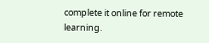complete it online for remote learning.